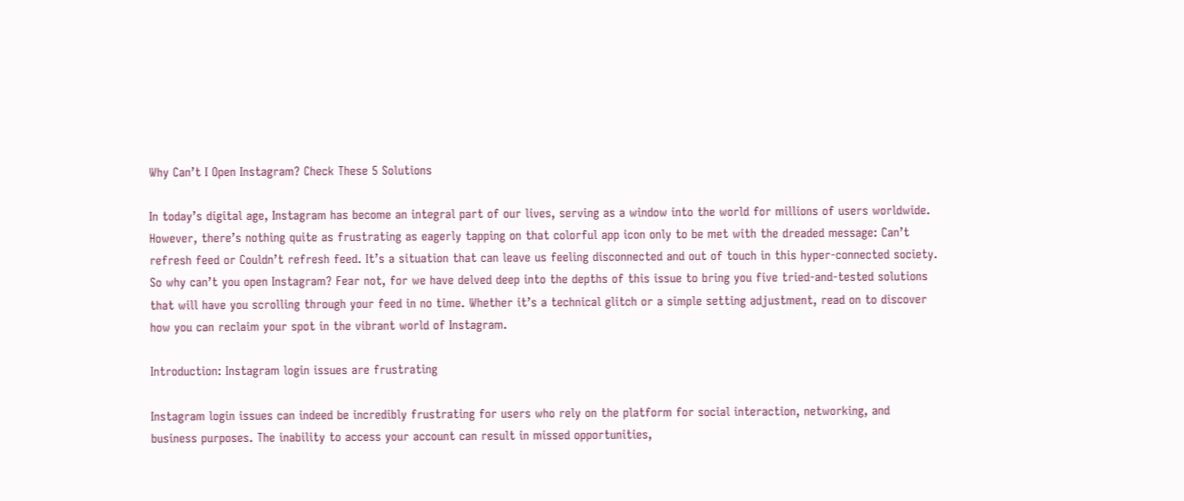Why Can’t I Open Instagram? Check These 5 Solutions

In today’s digital age, Instagram has become an integral part of our lives, serving as a window into the world for millions of users worldwide. However, there’s nothing quite as frustrating as eagerly tapping on that colorful app icon only to be met with the dreaded message: Can’t refresh feed or Couldn’t refresh feed. It’s a situation that can leave us feeling disconnected and out of touch in this hyper-connected society. So why can’t you open Instagram? Fear not, for we have delved deep into the depths of this issue to bring you five tried-and-tested solutions that will have you scrolling through your feed in no time. Whether it’s a technical glitch or a simple setting adjustment, read on to discover how you can reclaim your spot in the vibrant world of Instagram.

Introduction: Instagram login issues are frustrating

Instagram login issues can indeed be incredibly frustrating for users who rely on the platform for social interaction, networking, and business purposes. The inability to access your account can result in missed opportunities,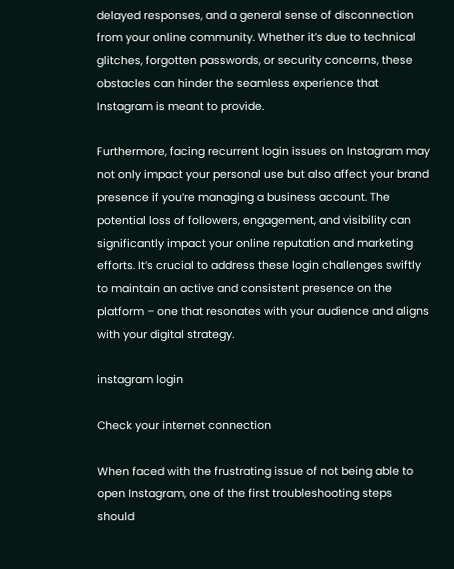delayed responses, and a general sense of disconnection from your online community. Whether it’s due to technical glitches, forgotten passwords, or security concerns, these obstacles can hinder the seamless experience that Instagram is meant to provide.

Furthermore, facing recurrent login issues on Instagram may not only impact your personal use but also affect your brand presence if you’re managing a business account. The potential loss of followers, engagement, and visibility can significantly impact your online reputation and marketing efforts. It’s crucial to address these login challenges swiftly to maintain an active and consistent presence on the platform – one that resonates with your audience and aligns with your digital strategy.

instagram login

Check your internet connection

When faced with the frustrating issue of not being able to open Instagram, one of the first troubleshooting steps should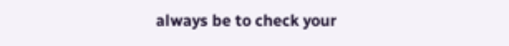always be to check your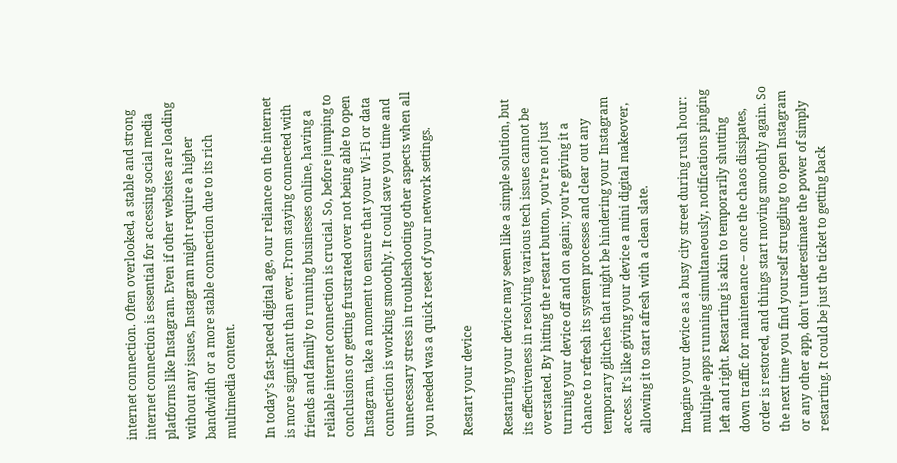internet connection. Often overlooked, a stable and strong internet connection is essential for accessing social media platforms like Instagram. Even if other websites are loading without any issues, Instagram might require a higher bandwidth or a more stable connection due to its rich multimedia content.

In today’s fast-paced digital age, our reliance on the internet is more significant than ever. From staying connected with friends and family to running businesses online, having a reliable internet connection is crucial. So, before jumping to conclusions or getting frustrated over not being able to open Instagram, take a moment to ensure that your Wi-Fi or data connection is working smoothly. It could save you time and unnecessary stress in troubleshooting other aspects when all you needed was a quick reset of your network settings.

Restart your device

Restarting your device may seem like a simple solution, but its effectiveness in resolving various tech issues cannot be overstated. By hitting the restart button, you’re not just turning your device off and on again; you’re giving it a chance to refresh its system processes and clear out any temporary glitches that might be hindering your Instagram access. It’s like giving your device a mini digital makeover, allowing it to start afresh with a clean slate.

Imagine your device as a busy city street during rush hour: multiple apps running simultaneously, notifications pinging left and right. Restarting is akin to temporarily shutting down traffic for maintenance – once the chaos dissipates, order is restored, and things start moving smoothly again. So the next time you find yourself struggling to open Instagram or any other app, don’t underestimate the power of simply restarting. It could be just the ticket to getting back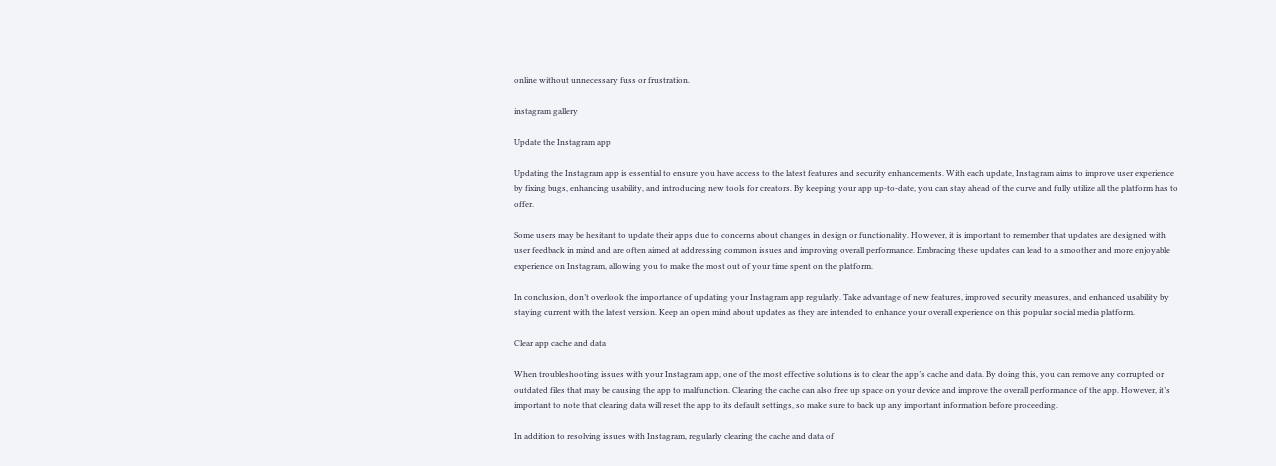online without unnecessary fuss or frustration.

instagram gallery

Update the Instagram app

Updating the Instagram app is essential to ensure you have access to the latest features and security enhancements. With each update, Instagram aims to improve user experience by fixing bugs, enhancing usability, and introducing new tools for creators. By keeping your app up-to-date, you can stay ahead of the curve and fully utilize all the platform has to offer.

Some users may be hesitant to update their apps due to concerns about changes in design or functionality. However, it is important to remember that updates are designed with user feedback in mind and are often aimed at addressing common issues and improving overall performance. Embracing these updates can lead to a smoother and more enjoyable experience on Instagram, allowing you to make the most out of your time spent on the platform.

In conclusion, don’t overlook the importance of updating your Instagram app regularly. Take advantage of new features, improved security measures, and enhanced usability by staying current with the latest version. Keep an open mind about updates as they are intended to enhance your overall experience on this popular social media platform.

Clear app cache and data

When troubleshooting issues with your Instagram app, one of the most effective solutions is to clear the app’s cache and data. By doing this, you can remove any corrupted or outdated files that may be causing the app to malfunction. Clearing the cache can also free up space on your device and improve the overall performance of the app. However, it’s important to note that clearing data will reset the app to its default settings, so make sure to back up any important information before proceeding.

In addition to resolving issues with Instagram, regularly clearing the cache and data of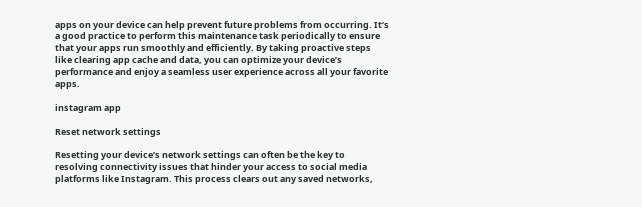apps on your device can help prevent future problems from occurring. It’s a good practice to perform this maintenance task periodically to ensure that your apps run smoothly and efficiently. By taking proactive steps like clearing app cache and data, you can optimize your device’s performance and enjoy a seamless user experience across all your favorite apps.

instagram app

Reset network settings

Resetting your device’s network settings can often be the key to resolving connectivity issues that hinder your access to social media platforms like Instagram. This process clears out any saved networks,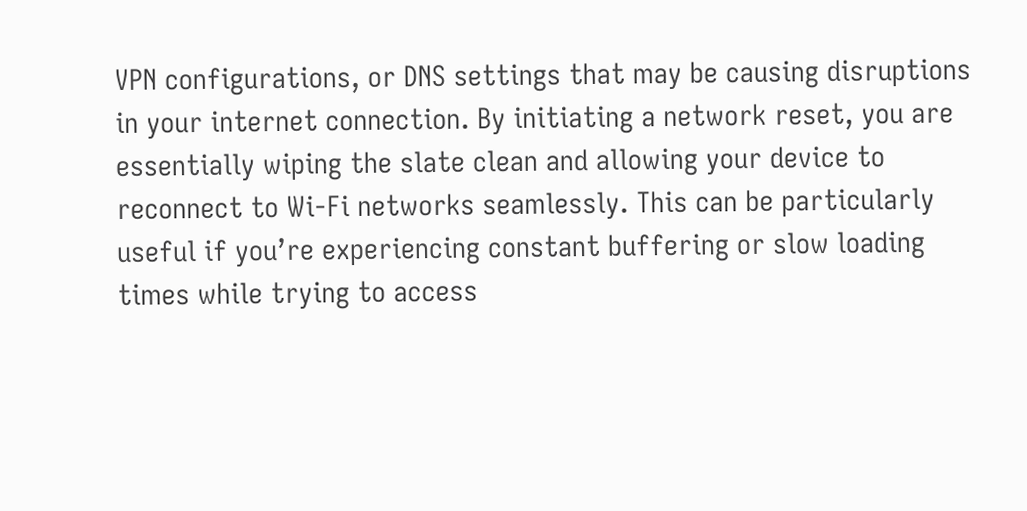VPN configurations, or DNS settings that may be causing disruptions in your internet connection. By initiating a network reset, you are essentially wiping the slate clean and allowing your device to reconnect to Wi-Fi networks seamlessly. This can be particularly useful if you’re experiencing constant buffering or slow loading times while trying to access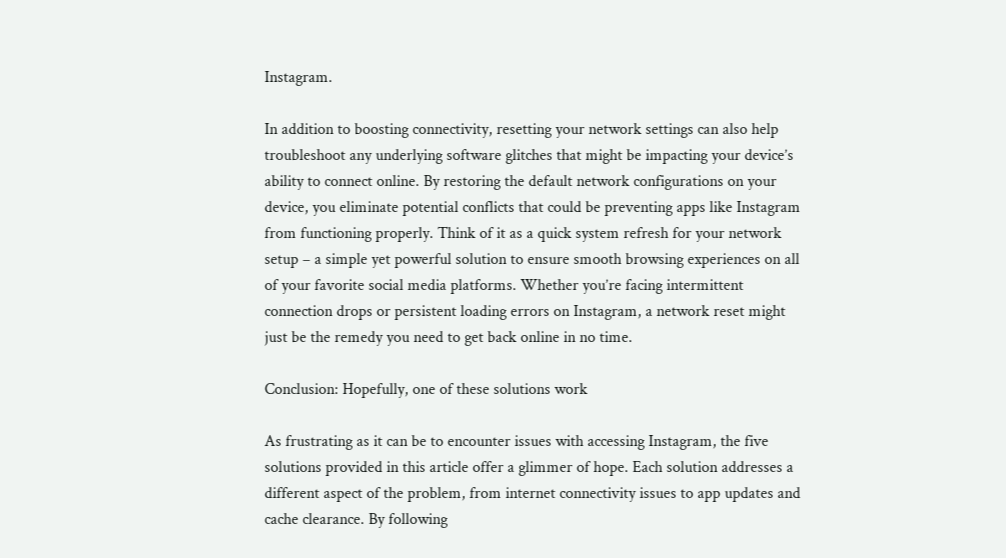Instagram.

In addition to boosting connectivity, resetting your network settings can also help troubleshoot any underlying software glitches that might be impacting your device’s ability to connect online. By restoring the default network configurations on your device, you eliminate potential conflicts that could be preventing apps like Instagram from functioning properly. Think of it as a quick system refresh for your network setup – a simple yet powerful solution to ensure smooth browsing experiences on all of your favorite social media platforms. Whether you’re facing intermittent connection drops or persistent loading errors on Instagram, a network reset might just be the remedy you need to get back online in no time.

Conclusion: Hopefully, one of these solutions work

As frustrating as it can be to encounter issues with accessing Instagram, the five solutions provided in this article offer a glimmer of hope. Each solution addresses a different aspect of the problem, from internet connectivity issues to app updates and cache clearance. By following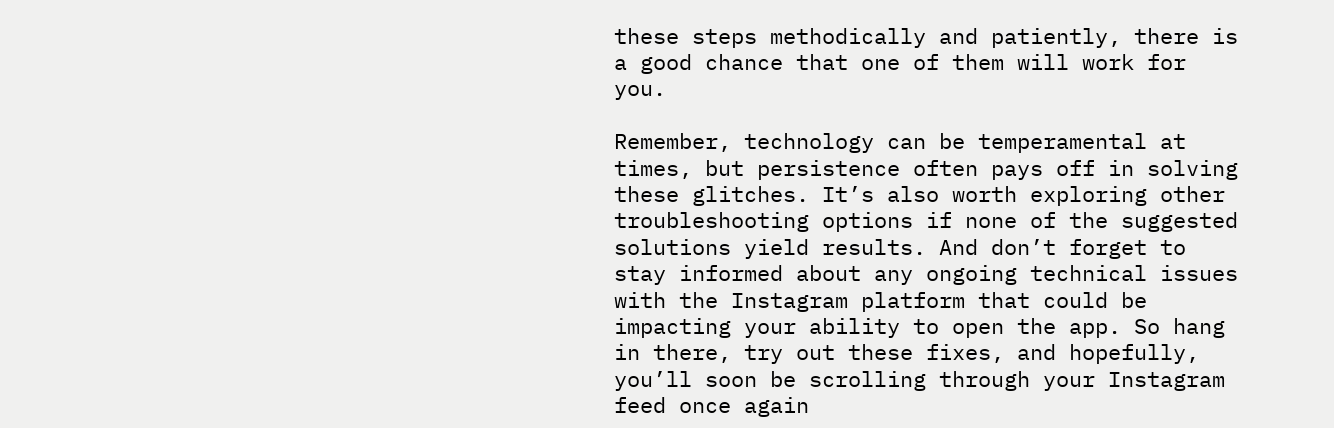these steps methodically and patiently, there is a good chance that one of them will work for you.

Remember, technology can be temperamental at times, but persistence often pays off in solving these glitches. It’s also worth exploring other troubleshooting options if none of the suggested solutions yield results. And don’t forget to stay informed about any ongoing technical issues with the Instagram platform that could be impacting your ability to open the app. So hang in there, try out these fixes, and hopefully, you’ll soon be scrolling through your Instagram feed once again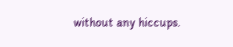without any hiccups.